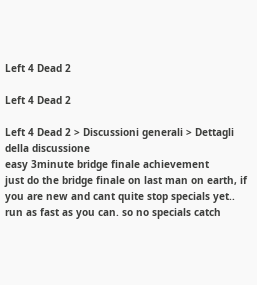Left 4 Dead 2

Left 4 Dead 2

Left 4 Dead 2 > Discussioni generali > Dettagli della discussione
easy 3minute bridge finale achievement
just do the bridge finale on last man on earth, if you are new and cant quite stop specials yet.. run as fast as you can. so no specials catch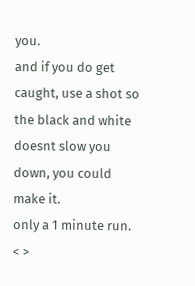you.
and if you do get caught, use a shot so the black and white doesnt slow you down, you could make it.
only a 1 minute run.
< >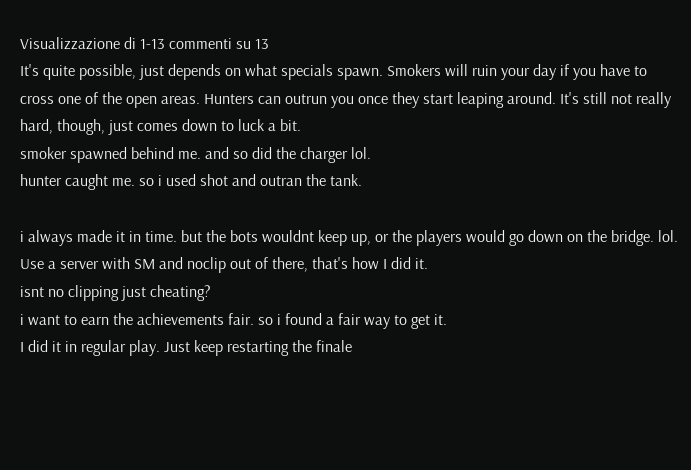Visualizzazione di 1-13 commenti su 13
It's quite possible, just depends on what specials spawn. Smokers will ruin your day if you have to cross one of the open areas. Hunters can outrun you once they start leaping around. It's still not really hard, though, just comes down to luck a bit.
smoker spawned behind me. and so did the charger lol.
hunter caught me. so i used shot and outran the tank.

i always made it in time. but the bots wouldnt keep up, or the players would go down on the bridge. lol.
Use a server with SM and noclip out of there, that's how I did it.
isnt no clipping just cheating?
i want to earn the achievements fair. so i found a fair way to get it.
I did it in regular play. Just keep restarting the finale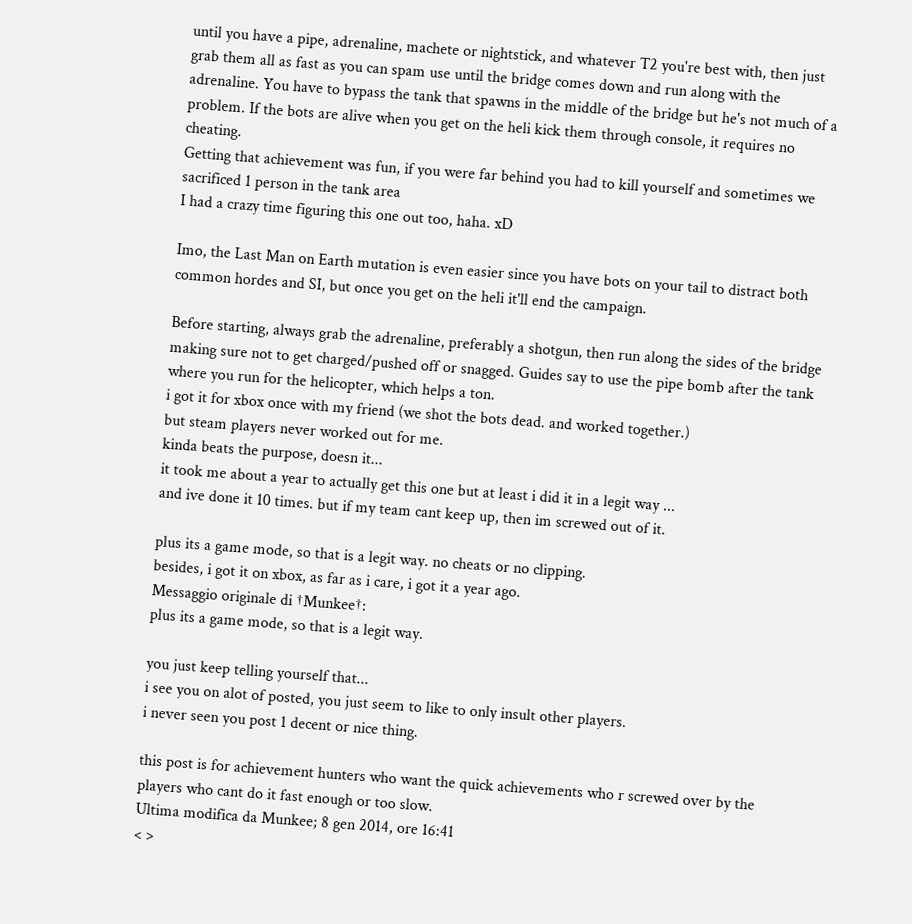until you have a pipe, adrenaline, machete or nightstick, and whatever T2 you're best with, then just grab them all as fast as you can spam use until the bridge comes down and run along with the adrenaline. You have to bypass the tank that spawns in the middle of the bridge but he's not much of a problem. If the bots are alive when you get on the heli kick them through console, it requires no cheating.
Getting that achievement was fun, if you were far behind you had to kill yourself and sometimes we sacrificed 1 person in the tank area
I had a crazy time figuring this one out too, haha. xD

Imo, the Last Man on Earth mutation is even easier since you have bots on your tail to distract both common hordes and SI, but once you get on the heli it'll end the campaign.

Before starting, always grab the adrenaline, preferably a shotgun, then run along the sides of the bridge making sure not to get charged/pushed off or snagged. Guides say to use the pipe bomb after the tank where you run for the helicopter, which helps a ton.
i got it for xbox once with my friend (we shot the bots dead. and worked together.)
but steam players never worked out for me.
kinda beats the purpose, doesn it...
it took me about a year to actually get this one but at least i did it in a legit way ...
and ive done it 10 times. but if my team cant keep up, then im screwed out of it.

plus its a game mode, so that is a legit way. no cheats or no clipping.
besides, i got it on xbox, as far as i care, i got it a year ago.
Messaggio originale di †Munkee†:
plus its a game mode, so that is a legit way.

you just keep telling yourself that...
i see you on alot of posted, you just seem to like to only insult other players.
i never seen you post 1 decent or nice thing.

this post is for achievement hunters who want the quick achievements who r screwed over by the players who cant do it fast enough or too slow.
Ultima modifica da Munkee; 8 gen 2014, ore 16:41
< >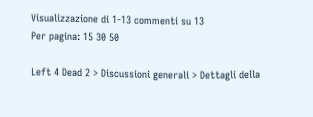Visualizzazione di 1-13 commenti su 13
Per pagina: 15 30 50

Left 4 Dead 2 > Discussioni generali > Dettagli della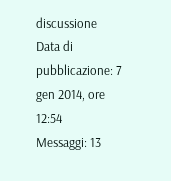discussione
Data di pubblicazione: 7 gen 2014, ore 12:54
Messaggi: 13